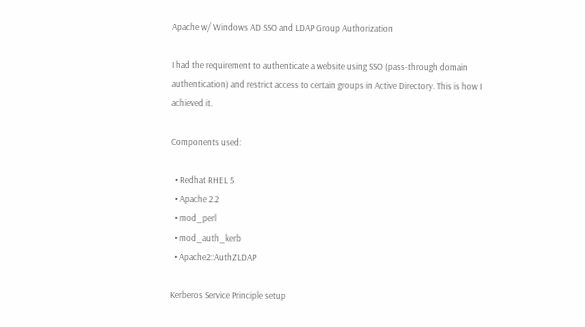Apache w/ Windows AD SSO and LDAP Group Authorization

I had the requirement to authenticate a website using SSO (pass-through domain authentication) and restrict access to certain groups in Active Directory. This is how I achieved it.

Components used:

  • Redhat RHEL 5
  • Apache 2.2
  • mod_perl
  • mod_auth_kerb
  • Apache2::AuthZLDAP

Kerberos Service Principle setup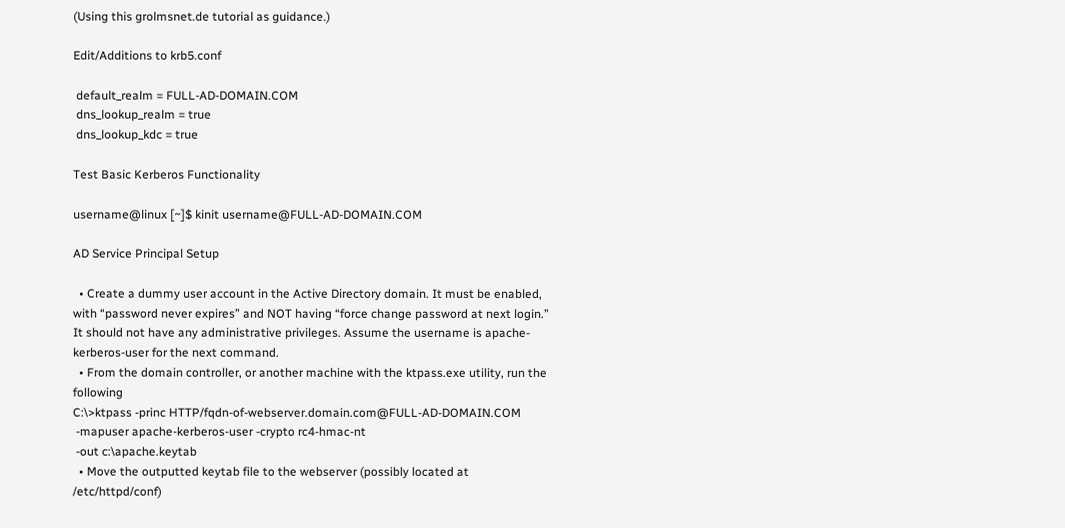(Using this grolmsnet.de tutorial as guidance.)

Edit/Additions to krb5.conf

 default_realm = FULL-AD-DOMAIN.COM
 dns_lookup_realm = true
 dns_lookup_kdc = true

Test Basic Kerberos Functionality

username@linux [~]$ kinit username@FULL-AD-DOMAIN.COM

AD Service Principal Setup

  • Create a dummy user account in the Active Directory domain. It must be enabled, with “password never expires” and NOT having “force change password at next login.” It should not have any administrative privileges. Assume the username is apache-kerberos-user for the next command.
  • From the domain controller, or another machine with the ktpass.exe utility, run the following
C:\>ktpass -princ HTTP/fqdn-of-webserver.domain.com@FULL-AD-DOMAIN.COM
 -mapuser apache-kerberos-user -crypto rc4-hmac-nt
 -out c:\apache.keytab
  • Move the outputted keytab file to the webserver (possibly located at /etc/httpd/conf)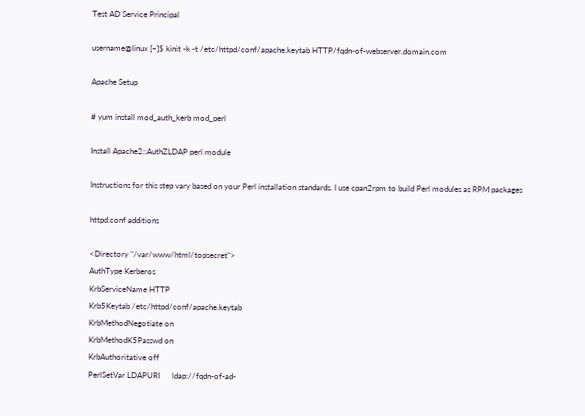Test AD Service Principal

username@linux [~]$ kinit -k -t /etc/httpd/conf/apache.keytab HTTP/fqdn-of-webserver.domain.com

Apache Setup

# yum install mod_auth_kerb mod_perl

Install Apache2::AuthZLDAP perl module

Instructions for this step vary based on your Perl installation standards. I use cpan2rpm to build Perl modules as RPM packages

httpd.conf additions

<Directory "/var/www/html/topsecret">
AuthType Kerberos
KrbServiceName HTTP
Krb5Keytab /etc/httpd/conf/apache.keytab
KrbMethodNegotiate on
KrbMethodK5Passwd on
KrbAuthoritative off
PerlSetVar LDAPURI      ldap://fqdn-of-ad-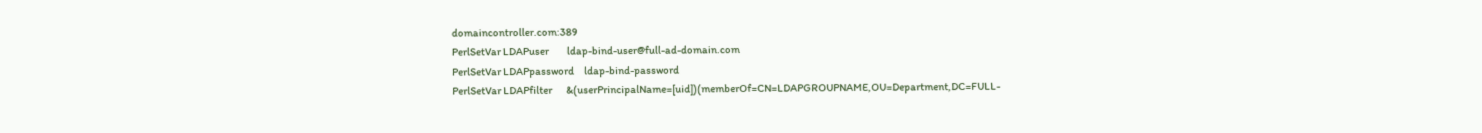domaincontroller.com:389
PerlSetVar LDAPuser         ldap-bind-user@full-ad-domain.com
PerlSetVar LDAPpassword     ldap-bind-password
PerlSetVar LDAPfilter       &(userPrincipalName=[uid])(memberOf=CN=LDAPGROUPNAME,OU=Department,DC=FULL-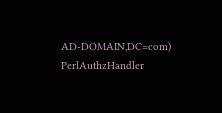AD-DOMAIN,DC=com)
PerlAuthzHandler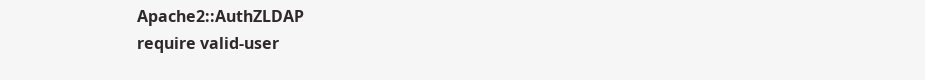Apache2::AuthZLDAP
require valid-user